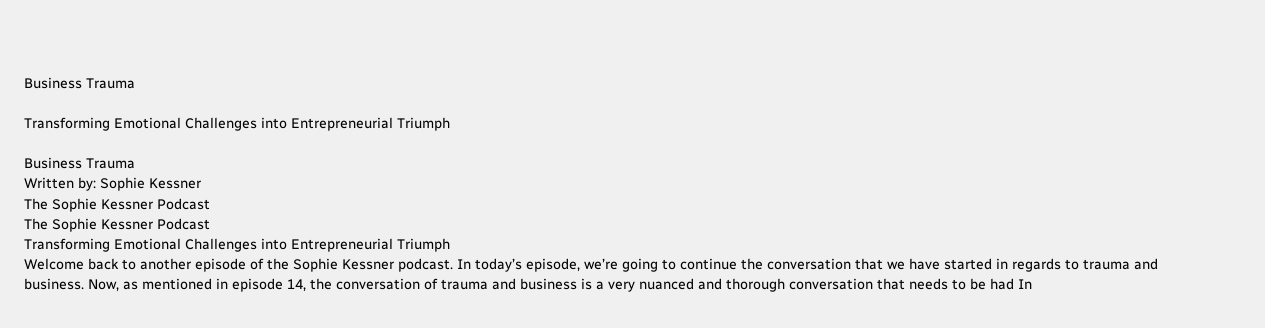Business Trauma

Transforming Emotional Challenges into Entrepreneurial Triumph

Business Trauma
Written by: Sophie Kessner
The Sophie Kessner Podcast
The Sophie Kessner Podcast
Transforming Emotional Challenges into Entrepreneurial Triumph
Welcome back to another episode of the Sophie Kessner podcast. In today’s episode, we’re going to continue the conversation that we have started in regards to trauma and business. Now, as mentioned in episode 14, the conversation of trauma and business is a very nuanced and thorough conversation that needs to be had In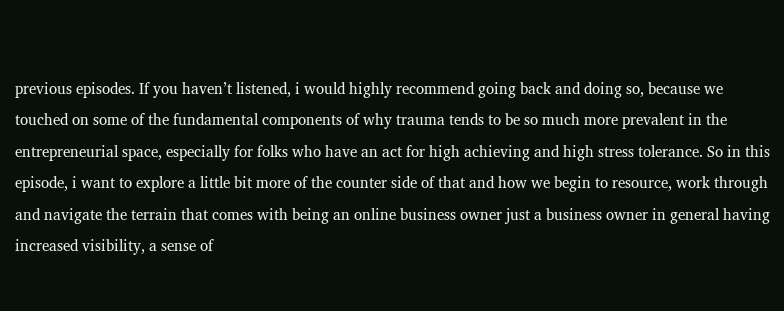previous episodes. If you haven’t listened, i would highly recommend going back and doing so, because we touched on some of the fundamental components of why trauma tends to be so much more prevalent in the entrepreneurial space, especially for folks who have an act for high achieving and high stress tolerance. So in this episode, i want to explore a little bit more of the counter side of that and how we begin to resource, work through and navigate the terrain that comes with being an online business owner just a business owner in general having increased visibility, a sense of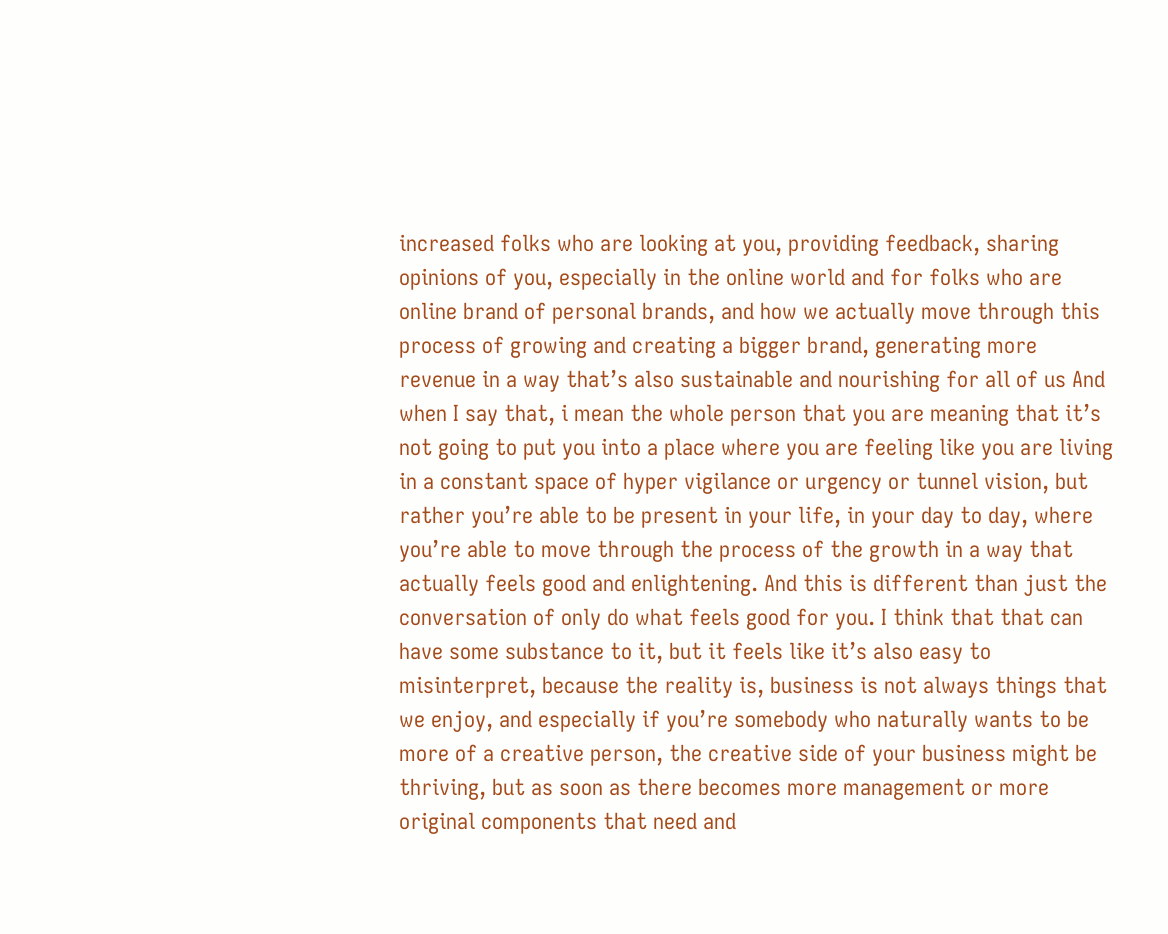increased folks who are looking at you, providing feedback, sharing opinions of you, especially in the online world and for folks who are online brand of personal brands, and how we actually move through this process of growing and creating a bigger brand, generating more revenue in a way that’s also sustainable and nourishing for all of us And when I say that, i mean the whole person that you are meaning that it’s not going to put you into a place where you are feeling like you are living in a constant space of hyper vigilance or urgency or tunnel vision, but rather you’re able to be present in your life, in your day to day, where you’re able to move through the process of the growth in a way that actually feels good and enlightening. And this is different than just the conversation of only do what feels good for you. I think that that can have some substance to it, but it feels like it’s also easy to misinterpret, because the reality is, business is not always things that we enjoy, and especially if you’re somebody who naturally wants to be more of a creative person, the creative side of your business might be thriving, but as soon as there becomes more management or more original components that need and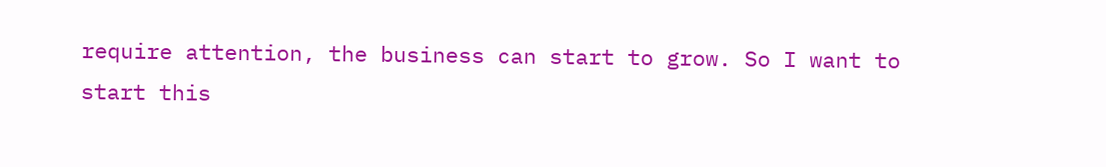require attention, the business can start to grow. So I want to start this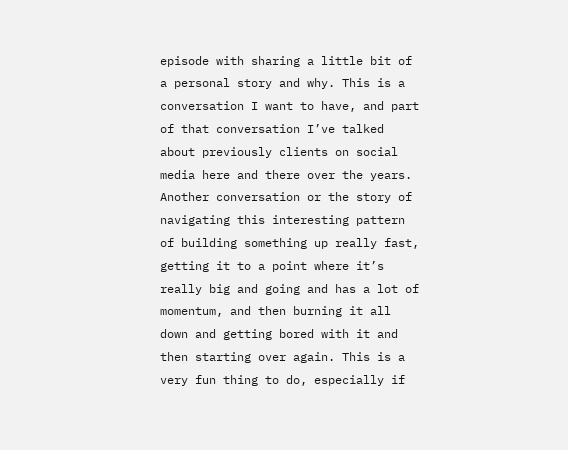episode with sharing a little bit of a personal story and why. This is a conversation I want to have, and part of that conversation I’ve talked about previously clients on social media here and there over the years.
Another conversation or the story of navigating this interesting pattern of building something up really fast, getting it to a point where it’s really big and going and has a lot of momentum, and then burning it all down and getting bored with it and then starting over again. This is a very fun thing to do, especially if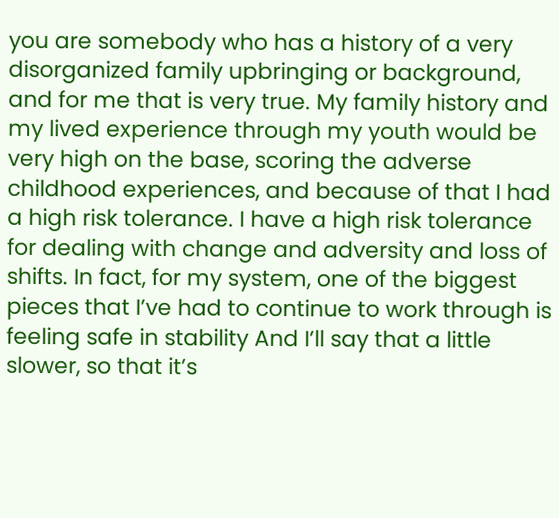you are somebody who has a history of a very disorganized family upbringing or background, and for me that is very true. My family history and my lived experience through my youth would be very high on the base, scoring the adverse childhood experiences, and because of that I had a high risk tolerance. I have a high risk tolerance for dealing with change and adversity and loss of shifts. In fact, for my system, one of the biggest pieces that I’ve had to continue to work through is feeling safe in stability And I’ll say that a little slower, so that it’s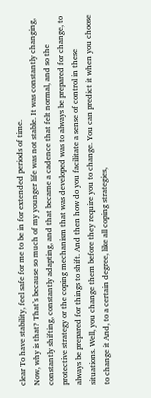clear To have stability, feel safe for me to be in for extended periods of time.
Now, why is that? That’s because so much of my younger life was not stable. It was constantly changing, constantly shifting, constantly adapting, and that became a cadence that felt normal, and so the protective strategy or the coping mechanism that was developed was to always be prepared for change, to always be prepared for things to shift. And then how do you facilitate a sense of control in these situations. Well, you change them before they require you to change. You can predict it when you choose to change it And, to a certain degree, like all coping strategies,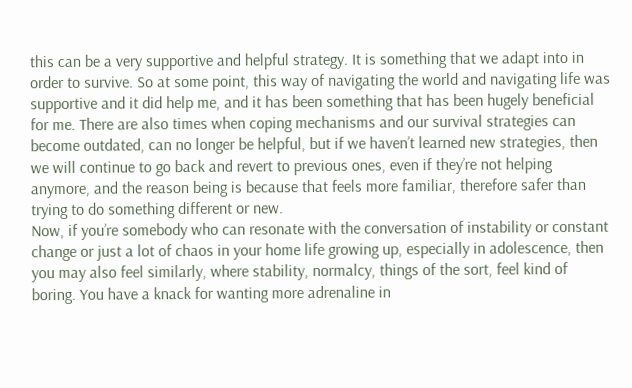this can be a very supportive and helpful strategy. It is something that we adapt into in order to survive. So at some point, this way of navigating the world and navigating life was supportive and it did help me, and it has been something that has been hugely beneficial for me. There are also times when coping mechanisms and our survival strategies can become outdated, can no longer be helpful, but if we haven’t learned new strategies, then we will continue to go back and revert to previous ones, even if they’re not helping anymore, and the reason being is because that feels more familiar, therefore safer than trying to do something different or new.
Now, if you’re somebody who can resonate with the conversation of instability or constant change or just a lot of chaos in your home life growing up, especially in adolescence, then you may also feel similarly, where stability, normalcy, things of the sort, feel kind of boring. You have a knack for wanting more adrenaline in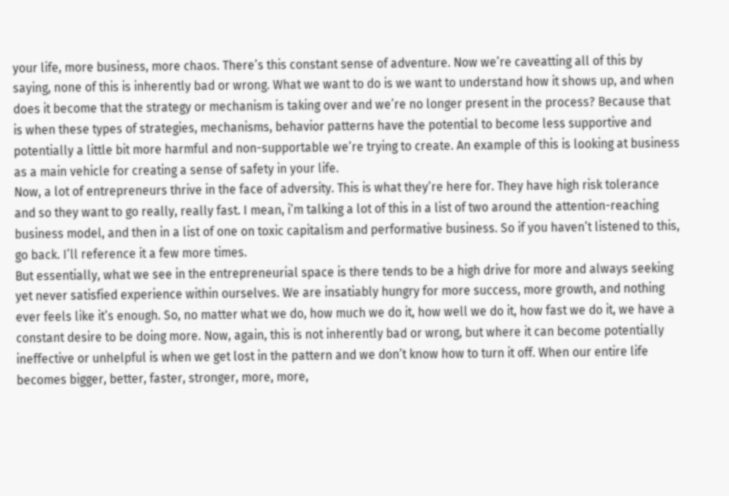your life, more business, more chaos. There’s this constant sense of adventure. Now we’re caveatting all of this by saying, none of this is inherently bad or wrong. What we want to do is we want to understand how it shows up, and when does it become that the strategy or mechanism is taking over and we’re no longer present in the process? Because that is when these types of strategies, mechanisms, behavior patterns have the potential to become less supportive and potentially a little bit more harmful and non-supportable we’re trying to create. An example of this is looking at business as a main vehicle for creating a sense of safety in your life.
Now, a lot of entrepreneurs thrive in the face of adversity. This is what they’re here for. They have high risk tolerance and so they want to go really, really fast. I mean, i’m talking a lot of this in a list of two around the attention-reaching business model, and then in a list of one on toxic capitalism and performative business. So if you haven’t listened to this, go back. I’ll reference it a few more times.
But essentially, what we see in the entrepreneurial space is there tends to be a high drive for more and always seeking yet never satisfied experience within ourselves. We are insatiably hungry for more success, more growth, and nothing ever feels like it’s enough. So, no matter what we do, how much we do it, how well we do it, how fast we do it, we have a constant desire to be doing more. Now, again, this is not inherently bad or wrong, but where it can become potentially ineffective or unhelpful is when we get lost in the pattern and we don’t know how to turn it off. When our entire life becomes bigger, better, faster, stronger, more, more,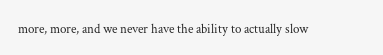more, more, and we never have the ability to actually slow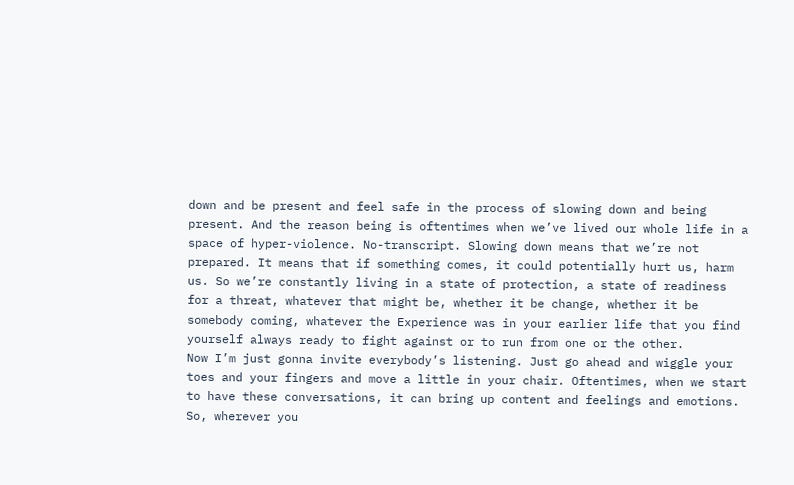down and be present and feel safe in the process of slowing down and being present. And the reason being is oftentimes when we’ve lived our whole life in a space of hyper-violence. No-transcript. Slowing down means that we’re not prepared. It means that if something comes, it could potentially hurt us, harm us. So we’re constantly living in a state of protection, a state of readiness for a threat, whatever that might be, whether it be change, whether it be somebody coming, whatever the Experience was in your earlier life that you find yourself always ready to fight against or to run from one or the other.
Now I’m just gonna invite everybody’s listening. Just go ahead and wiggle your toes and your fingers and move a little in your chair. Oftentimes, when we start to have these conversations, it can bring up content and feelings and emotions. So, wherever you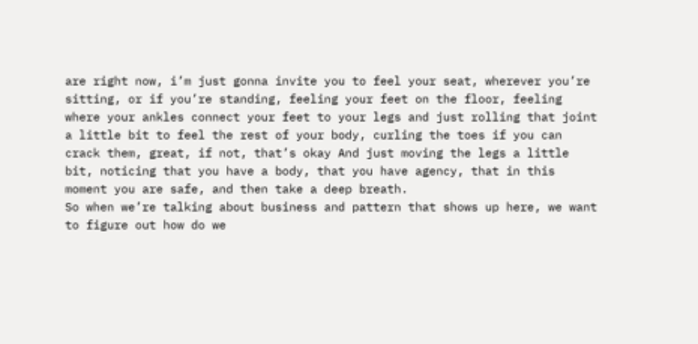are right now, i’m just gonna invite you to feel your seat, wherever you’re sitting, or if you’re standing, feeling your feet on the floor, feeling where your ankles connect your feet to your legs and just rolling that joint a little bit to feel the rest of your body, curling the toes if you can crack them, great, if not, that’s okay And just moving the legs a little bit, noticing that you have a body, that you have agency, that in this moment you are safe, and then take a deep breath.
So when we’re talking about business and pattern that shows up here, we want to figure out how do we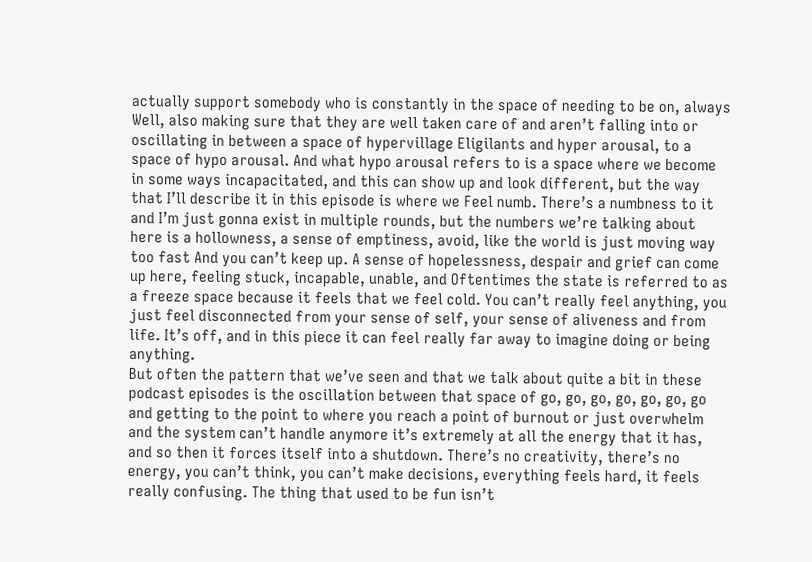actually support somebody who is constantly in the space of needing to be on, always Well, also making sure that they are well taken care of and aren’t falling into or oscillating in between a space of hypervillage Eligilants and hyper arousal, to a space of hypo arousal. And what hypo arousal refers to is a space where we become in some ways incapacitated, and this can show up and look different, but the way that I’ll describe it in this episode is where we Feel numb. There’s a numbness to it and I’m just gonna exist in multiple rounds, but the numbers we’re talking about here is a hollowness, a sense of emptiness, avoid, like the world is just moving way too fast And you can’t keep up. A sense of hopelessness, despair and grief can come up here, feeling stuck, incapable, unable, and Oftentimes the state is referred to as a freeze space because it feels that we feel cold. You can’t really feel anything, you just feel disconnected from your sense of self, your sense of aliveness and from life. It’s off, and in this piece it can feel really far away to imagine doing or being anything.
But often the pattern that we’ve seen and that we talk about quite a bit in these podcast episodes is the oscillation between that space of go, go, go, go, go, go, go and getting to the point to where you reach a point of burnout or just overwhelm and the system can’t handle anymore it’s extremely at all the energy that it has, and so then it forces itself into a shutdown. There’s no creativity, there’s no energy, you can’t think, you can’t make decisions, everything feels hard, it feels really confusing. The thing that used to be fun isn’t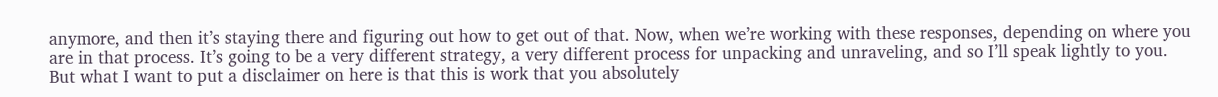anymore, and then it’s staying there and figuring out how to get out of that. Now, when we’re working with these responses, depending on where you are in that process. It’s going to be a very different strategy, a very different process for unpacking and unraveling, and so I’ll speak lightly to you.
But what I want to put a disclaimer on here is that this is work that you absolutely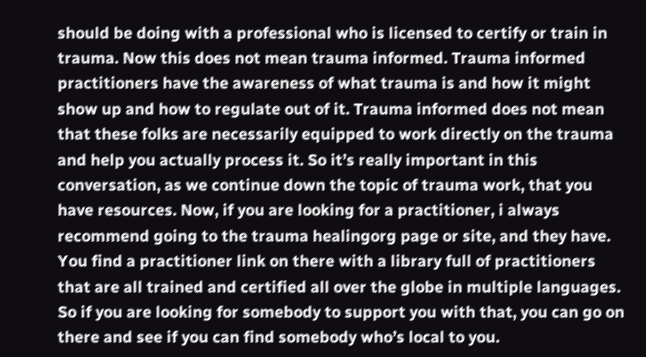should be doing with a professional who is licensed to certify or train in trauma. Now this does not mean trauma informed. Trauma informed practitioners have the awareness of what trauma is and how it might show up and how to regulate out of it. Trauma informed does not mean that these folks are necessarily equipped to work directly on the trauma and help you actually process it. So it’s really important in this conversation, as we continue down the topic of trauma work, that you have resources. Now, if you are looking for a practitioner, i always recommend going to the trauma healingorg page or site, and they have. You find a practitioner link on there with a library full of practitioners that are all trained and certified all over the globe in multiple languages. So if you are looking for somebody to support you with that, you can go on there and see if you can find somebody who’s local to you.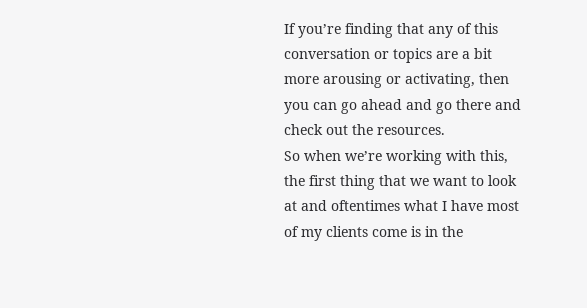If you’re finding that any of this conversation or topics are a bit more arousing or activating, then you can go ahead and go there and check out the resources.
So when we’re working with this, the first thing that we want to look at and oftentimes what I have most of my clients come is in the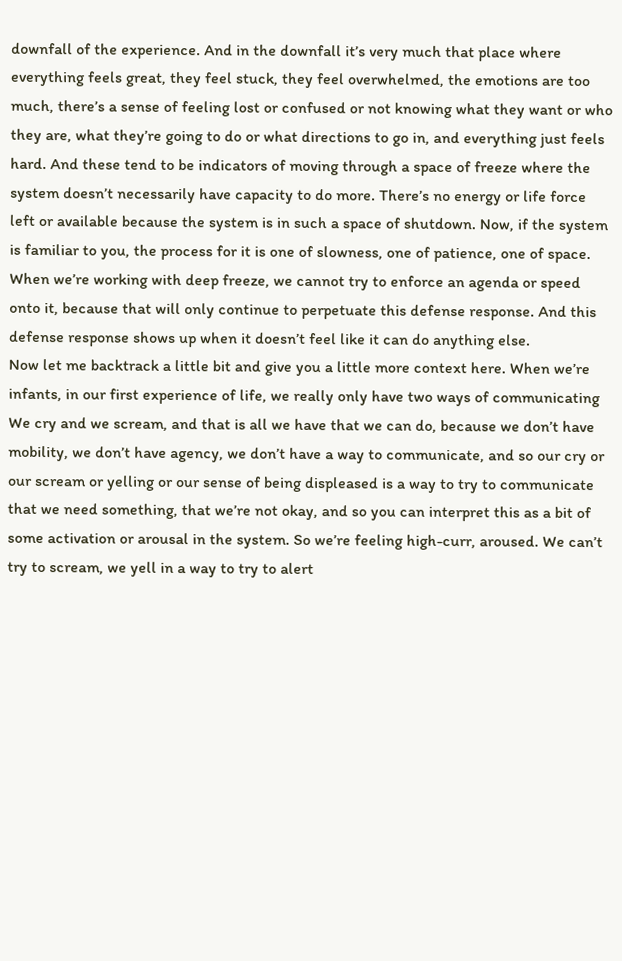downfall of the experience. And in the downfall it’s very much that place where everything feels great, they feel stuck, they feel overwhelmed, the emotions are too much, there’s a sense of feeling lost or confused or not knowing what they want or who they are, what they’re going to do or what directions to go in, and everything just feels hard. And these tend to be indicators of moving through a space of freeze where the system doesn’t necessarily have capacity to do more. There’s no energy or life force left or available because the system is in such a space of shutdown. Now, if the system is familiar to you, the process for it is one of slowness, one of patience, one of space. When we’re working with deep freeze, we cannot try to enforce an agenda or speed onto it, because that will only continue to perpetuate this defense response. And this defense response shows up when it doesn’t feel like it can do anything else.
Now let me backtrack a little bit and give you a little more context here. When we’re infants, in our first experience of life, we really only have two ways of communicating We cry and we scream, and that is all we have that we can do, because we don’t have mobility, we don’t have agency, we don’t have a way to communicate, and so our cry or our scream or yelling or our sense of being displeased is a way to try to communicate that we need something, that we’re not okay, and so you can interpret this as a bit of some activation or arousal in the system. So we’re feeling high-curr, aroused. We can’t try to scream, we yell in a way to try to alert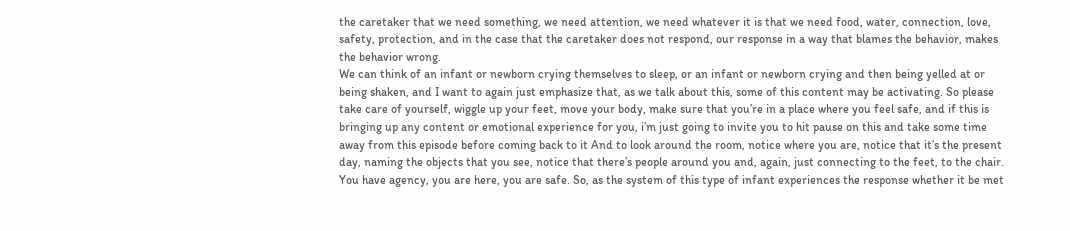the caretaker that we need something, we need attention, we need whatever it is that we need food, water, connection, love, safety, protection, and in the case that the caretaker does not respond, our response in a way that blames the behavior, makes the behavior wrong.
We can think of an infant or newborn crying themselves to sleep, or an infant or newborn crying and then being yelled at or being shaken, and I want to again just emphasize that, as we talk about this, some of this content may be activating. So please take care of yourself, wiggle up your feet, move your body, make sure that you’re in a place where you feel safe, and if this is bringing up any content or emotional experience for you, i’m just going to invite you to hit pause on this and take some time away from this episode before coming back to it And to look around the room, notice where you are, notice that it’s the present day, naming the objects that you see, notice that there’s people around you and, again, just connecting to the feet, to the chair. You have agency, you are here, you are safe. So, as the system of this type of infant experiences the response whether it be met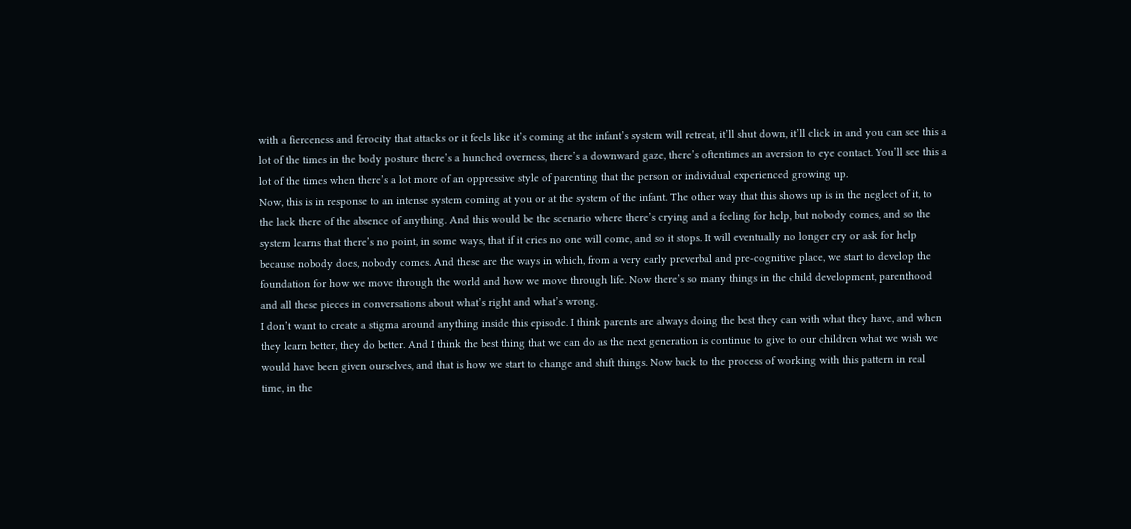with a fierceness and ferocity that attacks or it feels like it’s coming at the infant’s system will retreat, it’ll shut down, it’ll click in and you can see this a lot of the times in the body posture there’s a hunched overness, there’s a downward gaze, there’s oftentimes an aversion to eye contact. You’ll see this a lot of the times when there’s a lot more of an oppressive style of parenting that the person or individual experienced growing up.
Now, this is in response to an intense system coming at you or at the system of the infant. The other way that this shows up is in the neglect of it, to the lack there of the absence of anything. And this would be the scenario where there’s crying and a feeling for help, but nobody comes, and so the system learns that there’s no point, in some ways, that if it cries no one will come, and so it stops. It will eventually no longer cry or ask for help because nobody does, nobody comes. And these are the ways in which, from a very early preverbal and pre-cognitive place, we start to develop the foundation for how we move through the world and how we move through life. Now there’s so many things in the child development, parenthood and all these pieces in conversations about what’s right and what’s wrong.
I don’t want to create a stigma around anything inside this episode. I think parents are always doing the best they can with what they have, and when they learn better, they do better. And I think the best thing that we can do as the next generation is continue to give to our children what we wish we would have been given ourselves, and that is how we start to change and shift things. Now back to the process of working with this pattern in real time, in the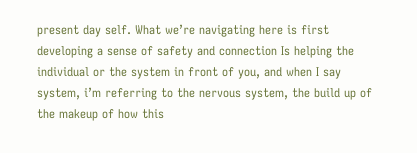present day self. What we’re navigating here is first developing a sense of safety and connection Is helping the individual or the system in front of you, and when I say system, i’m referring to the nervous system, the build up of the makeup of how this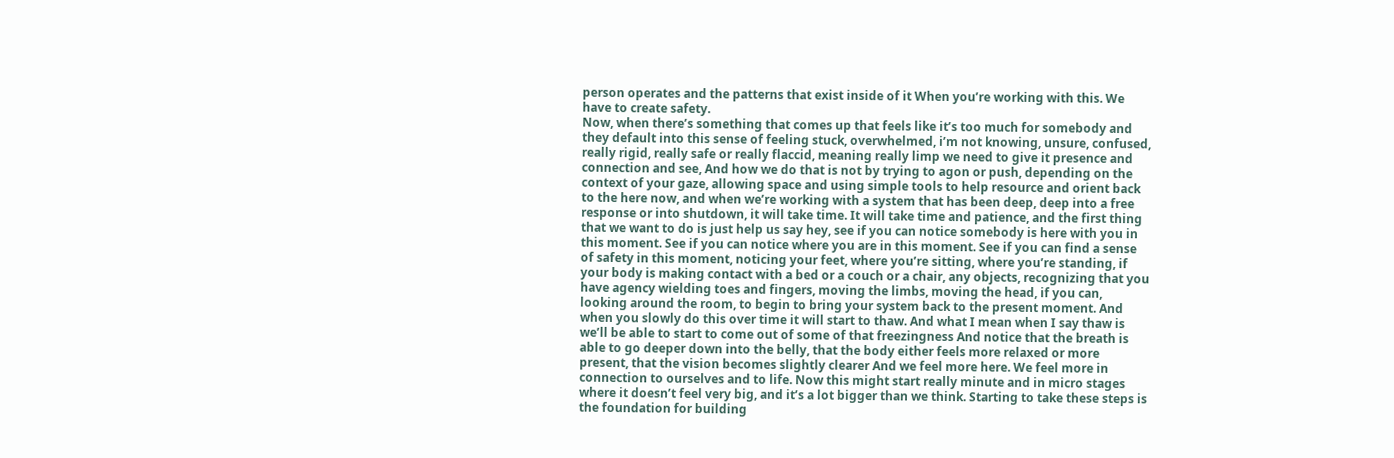person operates and the patterns that exist inside of it When you’re working with this. We have to create safety.
Now, when there’s something that comes up that feels like it’s too much for somebody and they default into this sense of feeling stuck, overwhelmed, i’m not knowing, unsure, confused, really rigid, really safe or really flaccid, meaning really limp we need to give it presence and connection and see, And how we do that is not by trying to agon or push, depending on the context of your gaze, allowing space and using simple tools to help resource and orient back to the here now, and when we’re working with a system that has been deep, deep into a free response or into shutdown, it will take time. It will take time and patience, and the first thing that we want to do is just help us say hey, see if you can notice somebody is here with you in this moment. See if you can notice where you are in this moment. See if you can find a sense of safety in this moment, noticing your feet, where you’re sitting, where you’re standing, if your body is making contact with a bed or a couch or a chair, any objects, recognizing that you have agency wielding toes and fingers, moving the limbs, moving the head, if you can, looking around the room, to begin to bring your system back to the present moment. And when you slowly do this over time it will start to thaw. And what I mean when I say thaw is we’ll be able to start to come out of some of that freezingness And notice that the breath is able to go deeper down into the belly, that the body either feels more relaxed or more present, that the vision becomes slightly clearer And we feel more here. We feel more in connection to ourselves and to life. Now this might start really minute and in micro stages where it doesn’t feel very big, and it’s a lot bigger than we think. Starting to take these steps is the foundation for building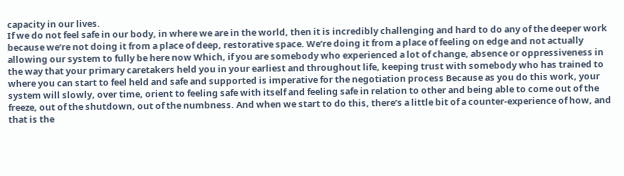capacity in our lives.
If we do not feel safe in our body, in where we are in the world, then it is incredibly challenging and hard to do any of the deeper work because we’re not doing it from a place of deep, restorative space. We’re doing it from a place of feeling on edge and not actually allowing our system to fully be here now Which, if you are somebody who experienced a lot of change, absence or oppressiveness in the way that your primary caretakers held you in your earliest and throughout life, keeping trust with somebody who has trained to where you can start to feel held and safe and supported is imperative for the negotiation process Because as you do this work, your system will slowly, over time, orient to feeling safe with itself and feeling safe in relation to other and being able to come out of the freeze, out of the shutdown, out of the numbness. And when we start to do this, there’s a little bit of a counter-experience of how, and that is the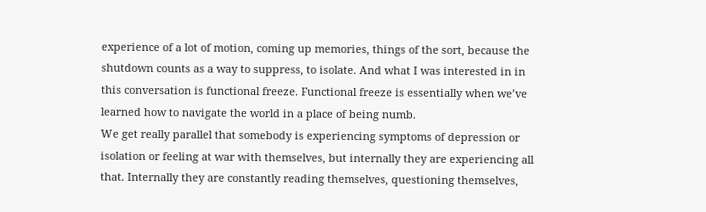experience of a lot of motion, coming up memories, things of the sort, because the shutdown counts as a way to suppress, to isolate. And what I was interested in in this conversation is functional freeze. Functional freeze is essentially when we’ve learned how to navigate the world in a place of being numb.
We get really parallel that somebody is experiencing symptoms of depression or isolation or feeling at war with themselves, but internally they are experiencing all that. Internally they are constantly reading themselves, questioning themselves,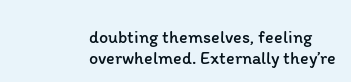doubting themselves, feeling overwhelmed. Externally they’re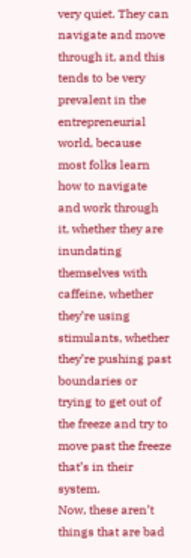very quiet. They can navigate and move through it, and this tends to be very prevalent in the entrepreneurial world, because most folks learn how to navigate and work through it, whether they are inundating themselves with caffeine, whether they’re using stimulants, whether they’re pushing past boundaries or trying to get out of the freeze and try to move past the freeze that’s in their system.
Now, these aren’t things that are bad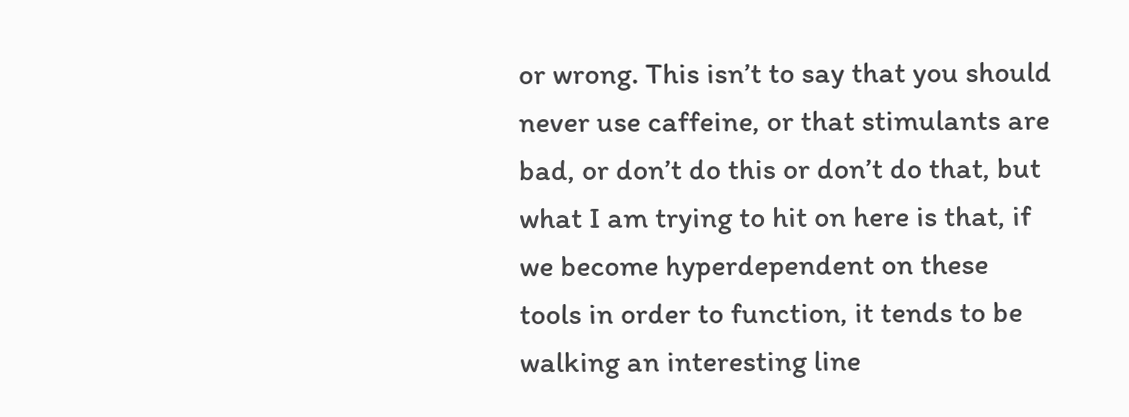or wrong. This isn’t to say that you should never use caffeine, or that stimulants are bad, or don’t do this or don’t do that, but what I am trying to hit on here is that, if we become hyperdependent on these tools in order to function, it tends to be walking an interesting line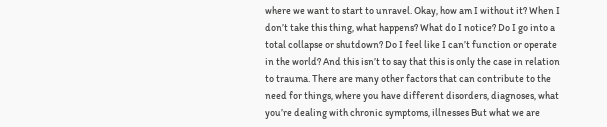where we want to start to unravel. Okay, how am I without it? When I don’t take this thing, what happens? What do I notice? Do I go into a total collapse or shutdown? Do I feel like I can’t function or operate in the world? And this isn’t to say that this is only the case in relation to trauma. There are many other factors that can contribute to the need for things, where you have different disorders, diagnoses, what you’re dealing with chronic symptoms, illnesses But what we are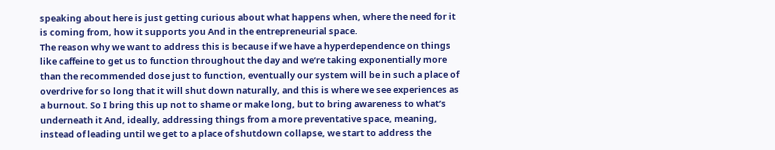speaking about here is just getting curious about what happens when, where the need for it is coming from, how it supports you And in the entrepreneurial space.
The reason why we want to address this is because if we have a hyperdependence on things like caffeine to get us to function throughout the day and we’re taking exponentially more than the recommended dose just to function, eventually our system will be in such a place of overdrive for so long that it will shut down naturally, and this is where we see experiences as a burnout. So I bring this up not to shame or make long, but to bring awareness to what’s underneath it And, ideally, addressing things from a more preventative space, meaning, instead of leading until we get to a place of shutdown collapse, we start to address the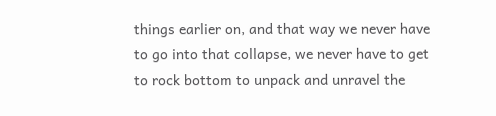things earlier on, and that way we never have to go into that collapse, we never have to get to rock bottom to unpack and unravel the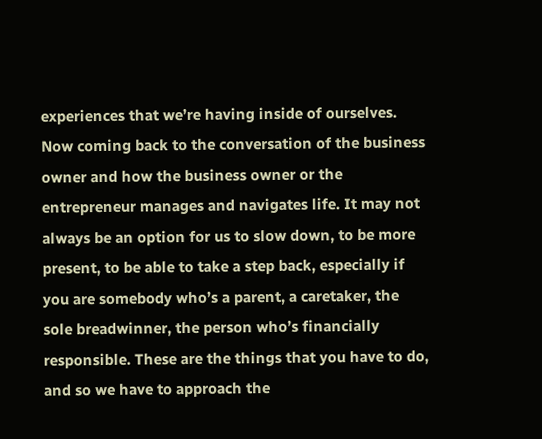experiences that we’re having inside of ourselves. Now coming back to the conversation of the business owner and how the business owner or the entrepreneur manages and navigates life. It may not always be an option for us to slow down, to be more present, to be able to take a step back, especially if you are somebody who’s a parent, a caretaker, the sole breadwinner, the person who’s financially responsible. These are the things that you have to do, and so we have to approach the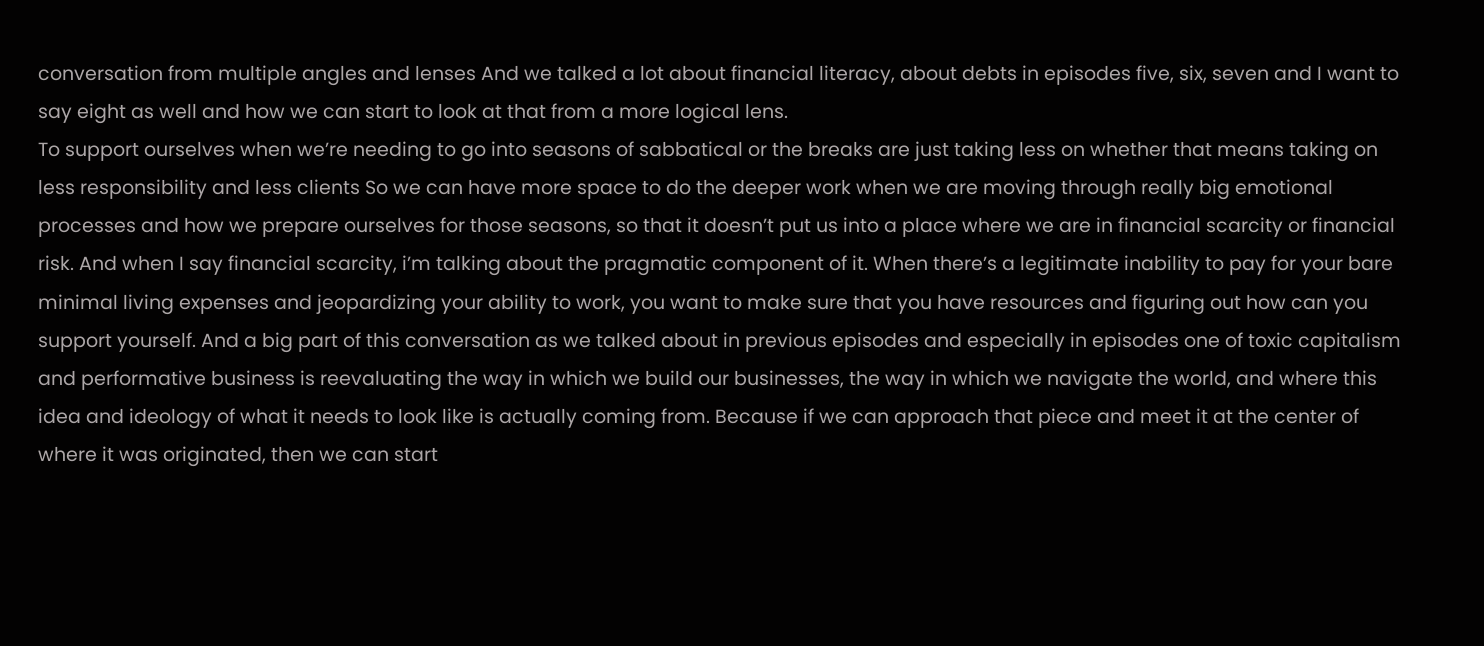conversation from multiple angles and lenses And we talked a lot about financial literacy, about debts in episodes five, six, seven and I want to say eight as well and how we can start to look at that from a more logical lens.
To support ourselves when we’re needing to go into seasons of sabbatical or the breaks are just taking less on whether that means taking on less responsibility and less clients So we can have more space to do the deeper work when we are moving through really big emotional processes and how we prepare ourselves for those seasons, so that it doesn’t put us into a place where we are in financial scarcity or financial risk. And when I say financial scarcity, i’m talking about the pragmatic component of it. When there’s a legitimate inability to pay for your bare minimal living expenses and jeopardizing your ability to work, you want to make sure that you have resources and figuring out how can you support yourself. And a big part of this conversation as we talked about in previous episodes and especially in episodes one of toxic capitalism and performative business is reevaluating the way in which we build our businesses, the way in which we navigate the world, and where this idea and ideology of what it needs to look like is actually coming from. Because if we can approach that piece and meet it at the center of where it was originated, then we can start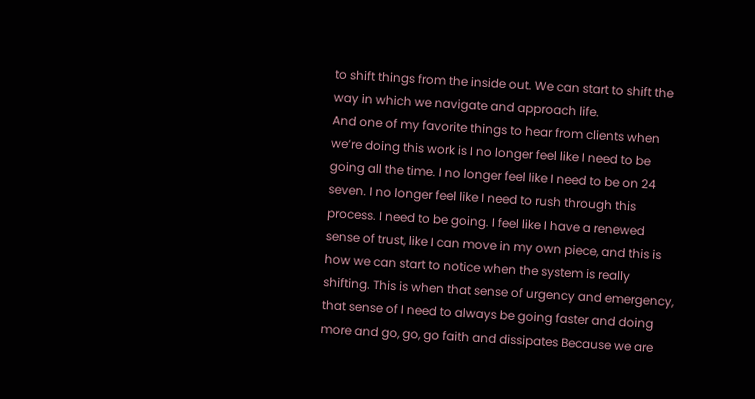to shift things from the inside out. We can start to shift the way in which we navigate and approach life.
And one of my favorite things to hear from clients when we’re doing this work is I no longer feel like I need to be going all the time. I no longer feel like I need to be on 24 seven. I no longer feel like I need to rush through this process. I need to be going. I feel like I have a renewed sense of trust, like I can move in my own piece, and this is how we can start to notice when the system is really shifting. This is when that sense of urgency and emergency, that sense of I need to always be going faster and doing more and go, go, go faith and dissipates Because we are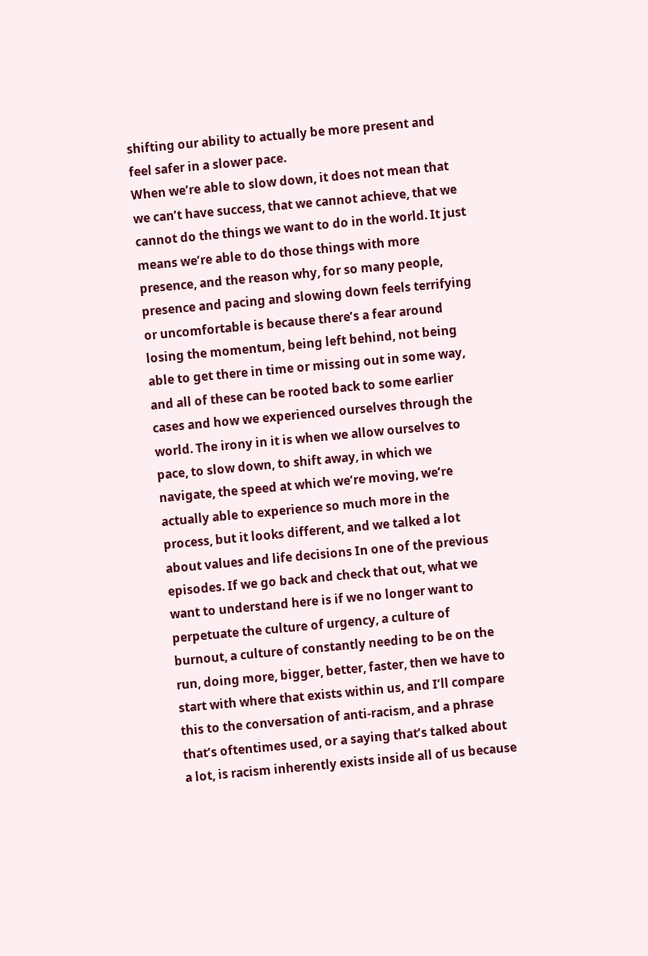shifting our ability to actually be more present and feel safer in a slower pace.
When we’re able to slow down, it does not mean that we can’t have success, that we cannot achieve, that we cannot do the things we want to do in the world. It just means we’re able to do those things with more presence, and the reason why, for so many people, presence and pacing and slowing down feels terrifying or uncomfortable is because there’s a fear around losing the momentum, being left behind, not being able to get there in time or missing out in some way, and all of these can be rooted back to some earlier cases and how we experienced ourselves through the world. The irony in it is when we allow ourselves to pace, to slow down, to shift away, in which we navigate, the speed at which we’re moving, we’re actually able to experience so much more in the process, but it looks different, and we talked a lot about values and life decisions In one of the previous episodes. If we go back and check that out, what we want to understand here is if we no longer want to perpetuate the culture of urgency, a culture of burnout, a culture of constantly needing to be on the run, doing more, bigger, better, faster, then we have to start with where that exists within us, and I’ll compare this to the conversation of anti-racism, and a phrase that’s oftentimes used, or a saying that’s talked about a lot, is racism inherently exists inside all of us because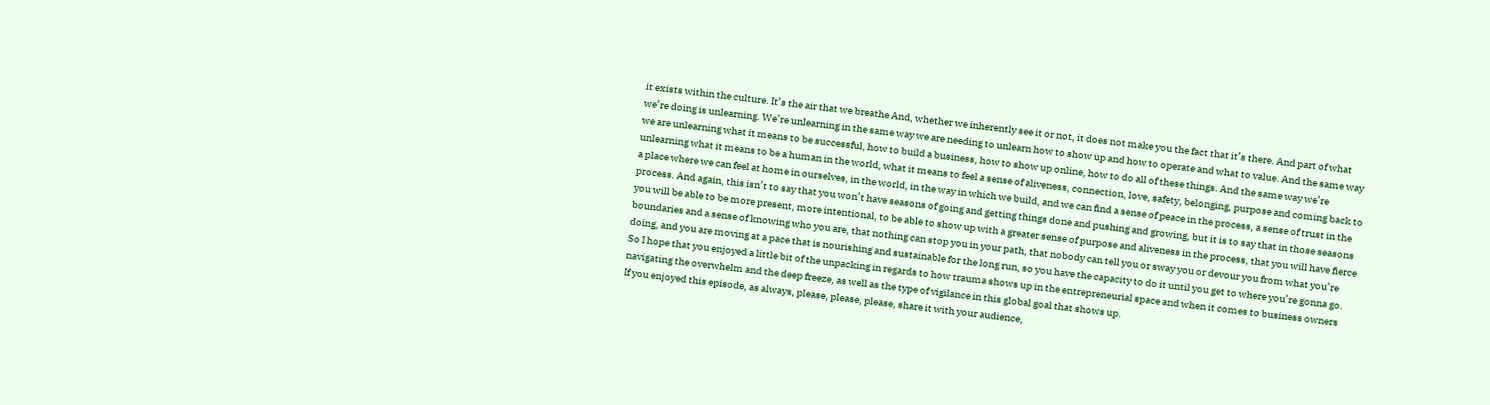it exists within the culture. It’s the air that we breathe And, whether we inherently see it or not, it does not make you the fact that it’s there. And part of what we’re doing is unlearning. We’re unlearning in the same way we are needing to unlearn how to show up and how to operate and what to value. And the same way we are unlearning what it means to be successful, how to build a business, how to show up online, how to do all of these things. And the same way we’re unlearning what it means to be a human in the world, what it means to feel a sense of aliveness, connection, love, safety, belonging, purpose and coming back to a place where we can feel at home in ourselves, in the world, in the way in which we build, and we can find a sense of peace in the process, a sense of trust in the process. And again, this isn’t to say that you won’t have seasons of going and getting things done and pushing and growing, but it is to say that in those seasons you will be able to be more present, more intentional, to be able to show up with a greater sense of purpose and aliveness in the process, that you will have fierce boundaries and a sense of knowing who you are, that nothing can stop you in your path, that nobody can tell you or sway you or devour you from what you’re doing, and you are moving at a pace that is nourishing and sustainable for the long run, so you have the capacity to do it until you get to where you’re gonna go. So I hope that you enjoyed a little bit of the unpacking in regards to how trauma shows up in the entrepreneurial space and when it comes to business owners navigating the overwhelm and the deep freeze, as well as the type of vigilance in this global goal that shows up.
If you enjoyed this episode, as always, please, please, please, share it with your audience,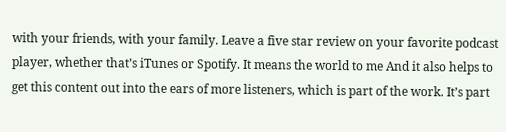with your friends, with your family. Leave a five star review on your favorite podcast player, whether that’s iTunes or Spotify. It means the world to me And it also helps to get this content out into the ears of more listeners, which is part of the work. It’s part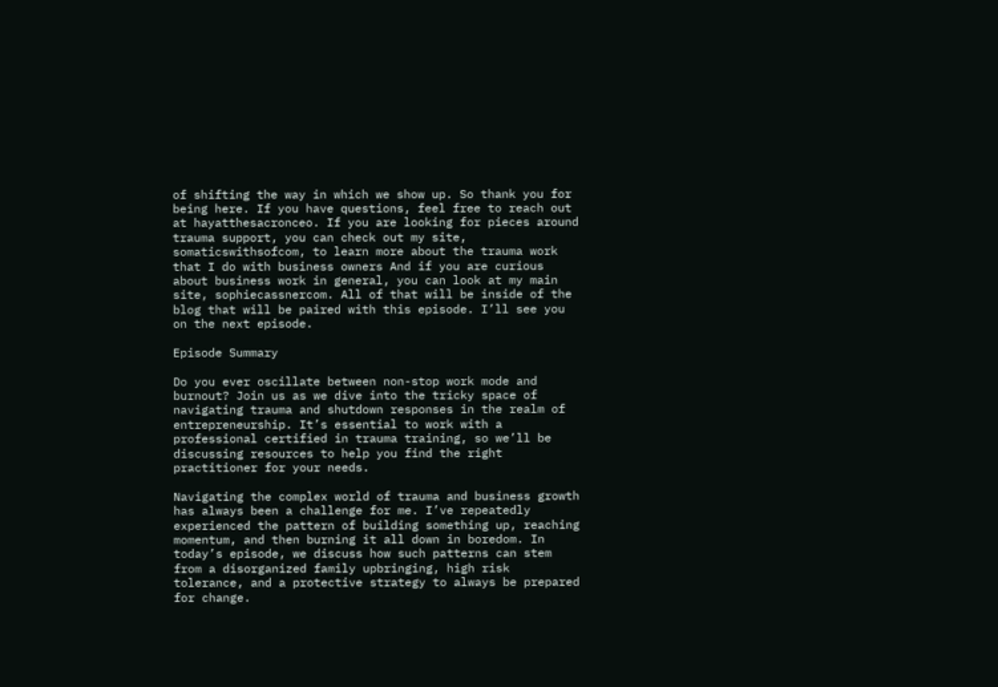of shifting the way in which we show up. So thank you for being here. If you have questions, feel free to reach out at hayatthesacronceo. If you are looking for pieces around trauma support, you can check out my site, somaticswithsofcom, to learn more about the trauma work that I do with business owners And if you are curious about business work in general, you can look at my main site, sophiecassnercom. All of that will be inside of the blog that will be paired with this episode. I’ll see you on the next episode.

Episode Summary

Do you ever oscillate between non-stop work mode and burnout? Join us as we dive into the tricky space of navigating trauma and shutdown responses in the realm of entrepreneurship. It’s essential to work with a professional certified in trauma training, so we’ll be discussing resources to help you find the right practitioner for your needs.

Navigating the complex world of trauma and business growth has always been a challenge for me. I’ve repeatedly experienced the pattern of building something up, reaching momentum, and then burning it all down in boredom. In today’s episode, we discuss how such patterns can stem from a disorganized family upbringing, high risk tolerance, and a protective strategy to always be prepared for change.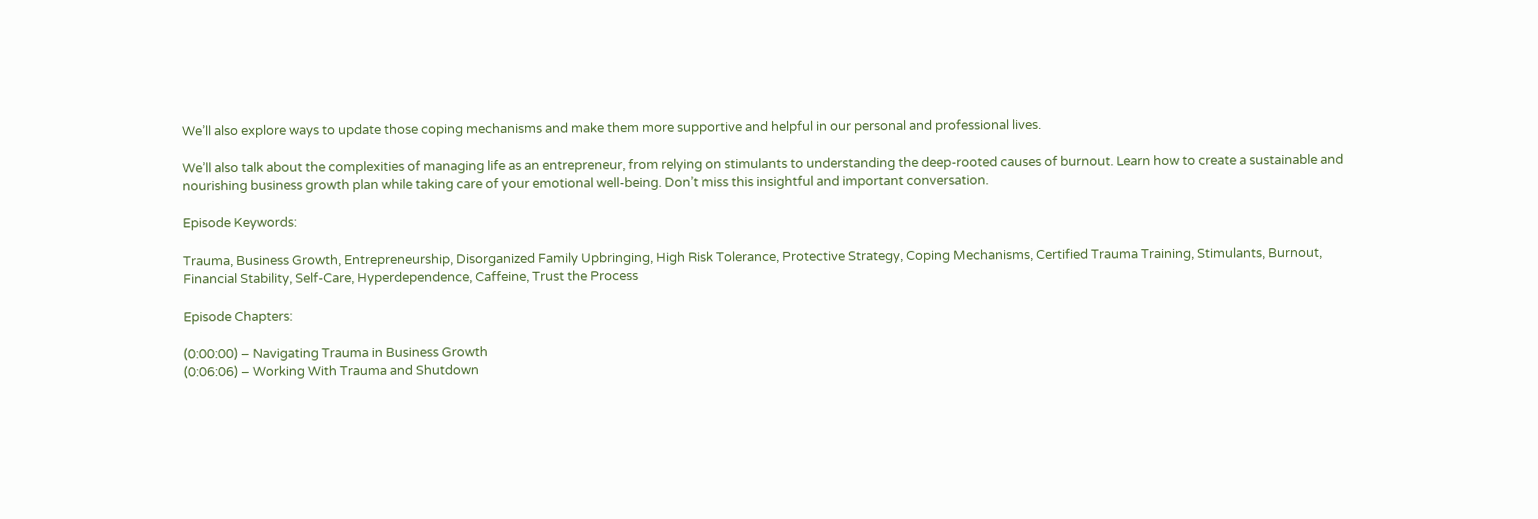We’ll also explore ways to update those coping mechanisms and make them more supportive and helpful in our personal and professional lives.

We’ll also talk about the complexities of managing life as an entrepreneur, from relying on stimulants to understanding the deep-rooted causes of burnout. Learn how to create a sustainable and nourishing business growth plan while taking care of your emotional well-being. Don’t miss this insightful and important conversation.

Episode Keywords:

Trauma, Business Growth, Entrepreneurship, Disorganized Family Upbringing, High Risk Tolerance, Protective Strategy, Coping Mechanisms, Certified Trauma Training, Stimulants, Burnout, Financial Stability, Self-Care, Hyperdependence, Caffeine, Trust the Process

Episode Chapters:

(0:00:00) – Navigating Trauma in Business Growth
(0:06:06) – Working With Trauma and Shutdown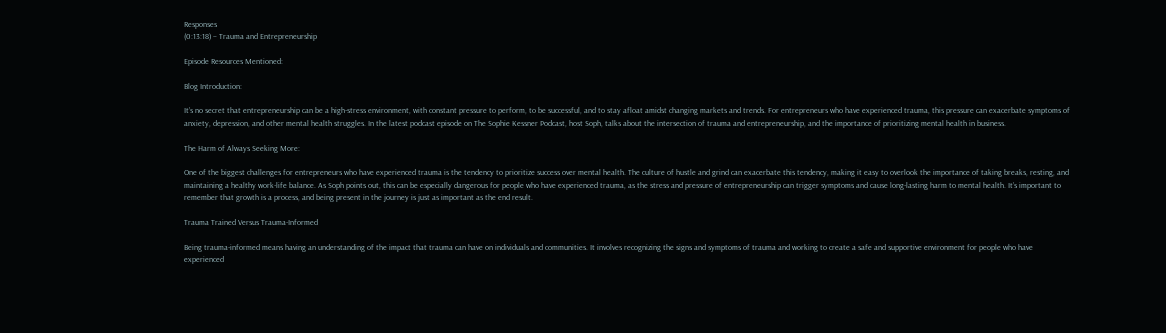Responses
(0:13:18) – Trauma and Entrepreneurship

Episode Resources Mentioned:

Blog Introduction:

It’s no secret that entrepreneurship can be a high-stress environment, with constant pressure to perform, to be successful, and to stay afloat amidst changing markets and trends. For entrepreneurs who have experienced trauma, this pressure can exacerbate symptoms of anxiety, depression, and other mental health struggles. In the latest podcast episode on The Sophie Kessner Podcast, host Soph, talks about the intersection of trauma and entrepreneurship, and the importance of prioritizing mental health in business.

The Harm of Always Seeking More:

One of the biggest challenges for entrepreneurs who have experienced trauma is the tendency to prioritize success over mental health. The culture of hustle and grind can exacerbate this tendency, making it easy to overlook the importance of taking breaks, resting, and maintaining a healthy work-life balance. As Soph points out, this can be especially dangerous for people who have experienced trauma, as the stress and pressure of entrepreneurship can trigger symptoms and cause long-lasting harm to mental health. It’s important to remember that growth is a process, and being present in the journey is just as important as the end result.

Trauma Trained Versus Trauma-Informed

Being trauma-informed means having an understanding of the impact that trauma can have on individuals and communities. It involves recognizing the signs and symptoms of trauma and working to create a safe and supportive environment for people who have experienced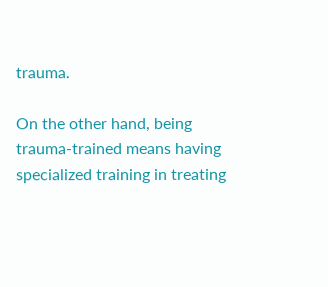trauma.

On the other hand, being trauma-trained means having specialized training in treating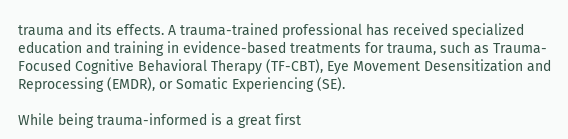trauma and its effects. A trauma-trained professional has received specialized education and training in evidence-based treatments for trauma, such as Trauma-Focused Cognitive Behavioral Therapy (TF-CBT), Eye Movement Desensitization and Reprocessing (EMDR), or Somatic Experiencing (SE).

While being trauma-informed is a great first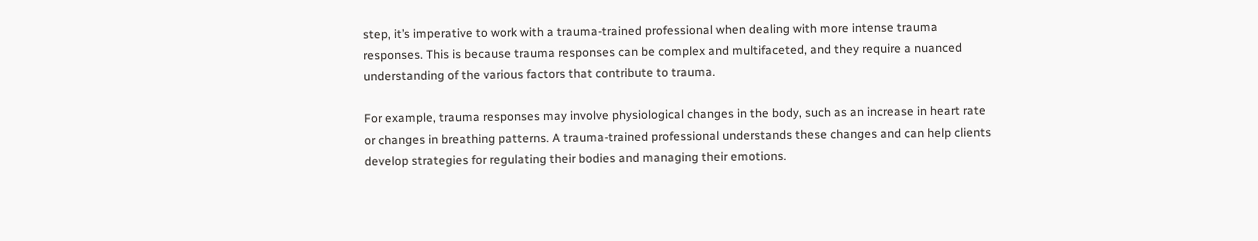step, it’s imperative to work with a trauma-trained professional when dealing with more intense trauma responses. This is because trauma responses can be complex and multifaceted, and they require a nuanced understanding of the various factors that contribute to trauma.

For example, trauma responses may involve physiological changes in the body, such as an increase in heart rate or changes in breathing patterns. A trauma-trained professional understands these changes and can help clients develop strategies for regulating their bodies and managing their emotions.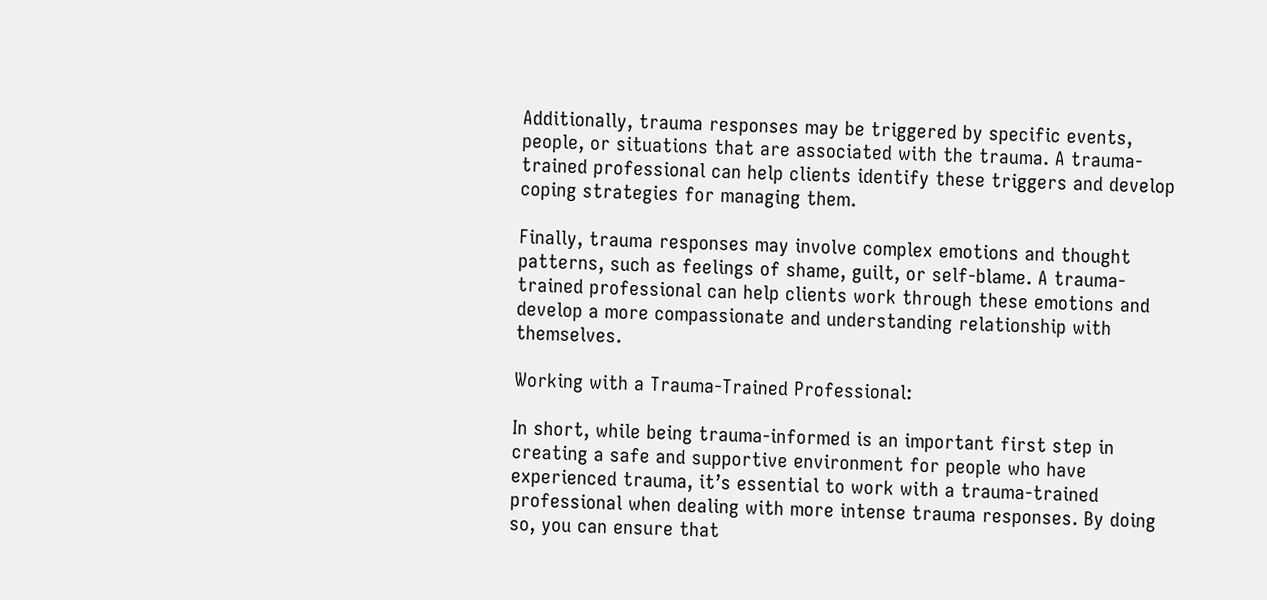Additionally, trauma responses may be triggered by specific events, people, or situations that are associated with the trauma. A trauma-trained professional can help clients identify these triggers and develop coping strategies for managing them.

Finally, trauma responses may involve complex emotions and thought patterns, such as feelings of shame, guilt, or self-blame. A trauma-trained professional can help clients work through these emotions and develop a more compassionate and understanding relationship with themselves.

Working with a Trauma-Trained Professional:

In short, while being trauma-informed is an important first step in creating a safe and supportive environment for people who have experienced trauma, it’s essential to work with a trauma-trained professional when dealing with more intense trauma responses. By doing so, you can ensure that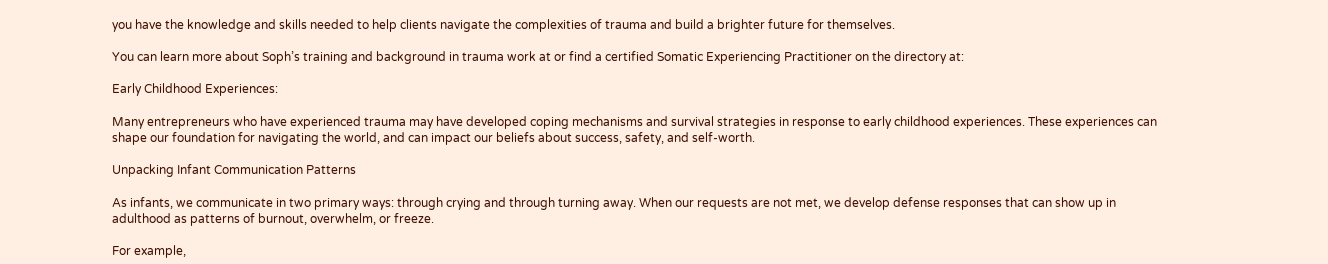you have the knowledge and skills needed to help clients navigate the complexities of trauma and build a brighter future for themselves.

You can learn more about Soph’s training and background in trauma work at or find a certified Somatic Experiencing Practitioner on the directory at:

Early Childhood Experiences:

Many entrepreneurs who have experienced trauma may have developed coping mechanisms and survival strategies in response to early childhood experiences. These experiences can shape our foundation for navigating the world, and can impact our beliefs about success, safety, and self-worth.

Unpacking Infant Communication Patterns

As infants, we communicate in two primary ways: through crying and through turning away. When our requests are not met, we develop defense responses that can show up in adulthood as patterns of burnout, overwhelm, or freeze.

For example,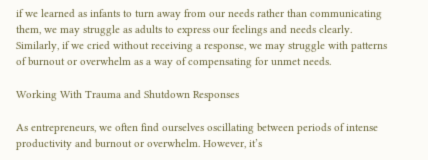if we learned as infants to turn away from our needs rather than communicating them, we may struggle as adults to express our feelings and needs clearly. Similarly, if we cried without receiving a response, we may struggle with patterns of burnout or overwhelm as a way of compensating for unmet needs.

Working With Trauma and Shutdown Responses

As entrepreneurs, we often find ourselves oscillating between periods of intense productivity and burnout or overwhelm. However, it’s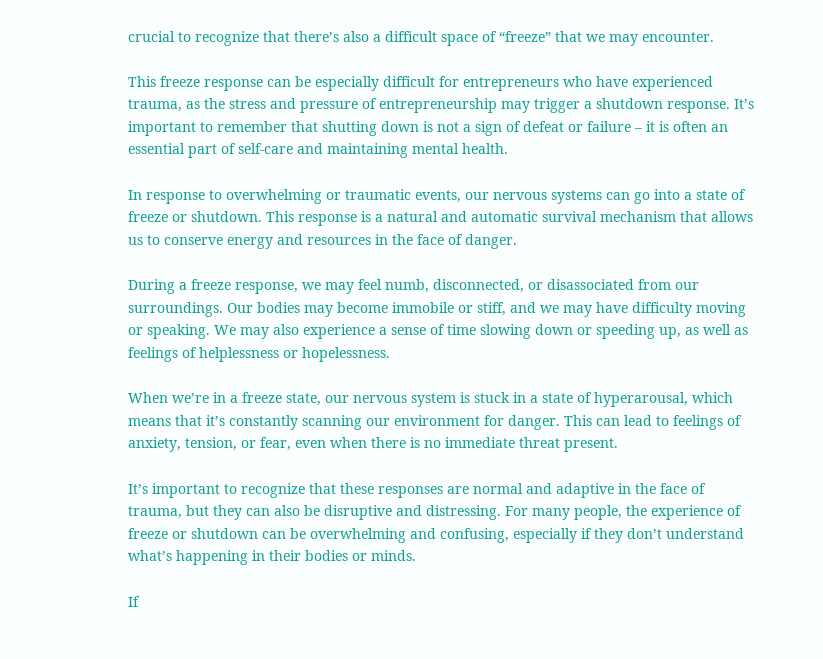crucial to recognize that there’s also a difficult space of “freeze” that we may encounter.

This freeze response can be especially difficult for entrepreneurs who have experienced trauma, as the stress and pressure of entrepreneurship may trigger a shutdown response. It’s important to remember that shutting down is not a sign of defeat or failure – it is often an essential part of self-care and maintaining mental health.

In response to overwhelming or traumatic events, our nervous systems can go into a state of freeze or shutdown. This response is a natural and automatic survival mechanism that allows us to conserve energy and resources in the face of danger.

During a freeze response, we may feel numb, disconnected, or disassociated from our surroundings. Our bodies may become immobile or stiff, and we may have difficulty moving or speaking. We may also experience a sense of time slowing down or speeding up, as well as feelings of helplessness or hopelessness.

When we’re in a freeze state, our nervous system is stuck in a state of hyperarousal, which means that it’s constantly scanning our environment for danger. This can lead to feelings of anxiety, tension, or fear, even when there is no immediate threat present.

It’s important to recognize that these responses are normal and adaptive in the face of trauma, but they can also be disruptive and distressing. For many people, the experience of freeze or shutdown can be overwhelming and confusing, especially if they don’t understand what’s happening in their bodies or minds.

If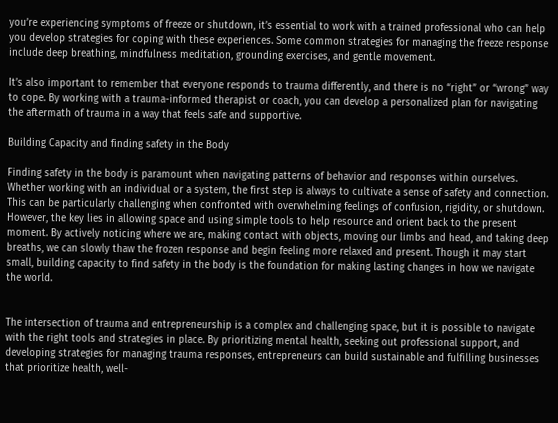you’re experiencing symptoms of freeze or shutdown, it’s essential to work with a trained professional who can help you develop strategies for coping with these experiences. Some common strategies for managing the freeze response include deep breathing, mindfulness meditation, grounding exercises, and gentle movement.

It’s also important to remember that everyone responds to trauma differently, and there is no “right” or “wrong” way to cope. By working with a trauma-informed therapist or coach, you can develop a personalized plan for navigating the aftermath of trauma in a way that feels safe and supportive.

Building Capacity and finding safety in the Body

Finding safety in the body is paramount when navigating patterns of behavior and responses within ourselves. Whether working with an individual or a system, the first step is always to cultivate a sense of safety and connection. This can be particularly challenging when confronted with overwhelming feelings of confusion, rigidity, or shutdown. However, the key lies in allowing space and using simple tools to help resource and orient back to the present moment. By actively noticing where we are, making contact with objects, moving our limbs and head, and taking deep breaths, we can slowly thaw the frozen response and begin feeling more relaxed and present. Though it may start small, building capacity to find safety in the body is the foundation for making lasting changes in how we navigate the world.


The intersection of trauma and entrepreneurship is a complex and challenging space, but it is possible to navigate with the right tools and strategies in place. By prioritizing mental health, seeking out professional support, and developing strategies for managing trauma responses, entrepreneurs can build sustainable and fulfilling businesses that prioritize health, well-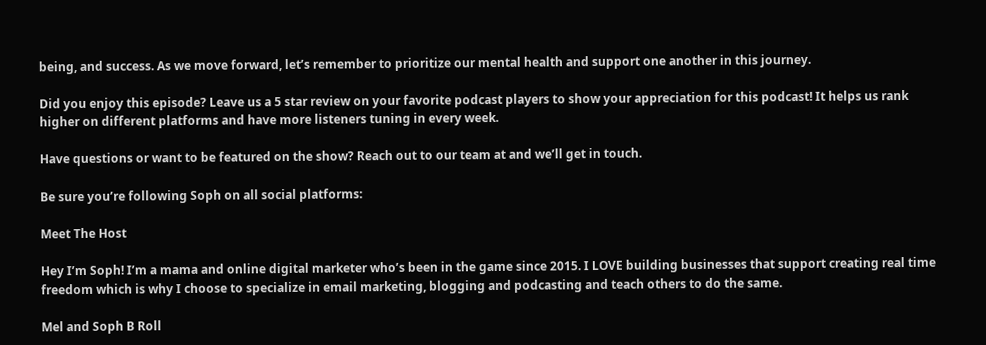being, and success. As we move forward, let’s remember to prioritize our mental health and support one another in this journey.

Did you enjoy this episode? Leave us a 5 star review on your favorite podcast players to show your appreciation for this podcast! It helps us rank higher on different platforms and have more listeners tuning in every week.

Have questions or want to be featured on the show? Reach out to our team at and we’ll get in touch.

Be sure you’re following Soph on all social platforms:

Meet The Host

Hey I’m Soph! I’m a mama and online digital marketer who’s been in the game since 2015. I LOVE building businesses that support creating real time freedom which is why I choose to specialize in email marketing, blogging and podcasting and teach others to do the same.

Mel and Soph B Roll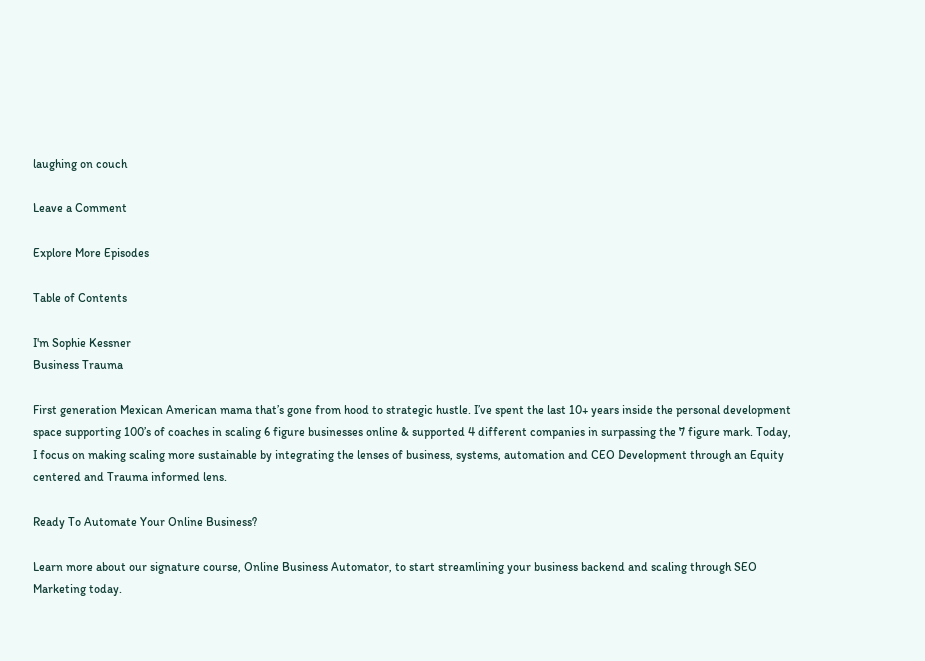laughing on couch

Leave a Comment

Explore More Episodes

Table of Contents

I'm Sophie Kessner
Business Trauma

First generation Mexican American mama that’s gone from hood to strategic hustle. I’ve spent the last 10+ years inside the personal development space supporting 100’s of coaches in scaling 6 figure businesses online & supported 4 different companies in surpassing the 7 figure mark. Today, I focus on making scaling more sustainable by integrating the lenses of business, systems, automation and CEO Development through an Equity centered and Trauma informed lens.

Ready To Automate Your Online Business?

Learn more about our signature course, Online Business Automator, to start streamlining your business backend and scaling through SEO Marketing today.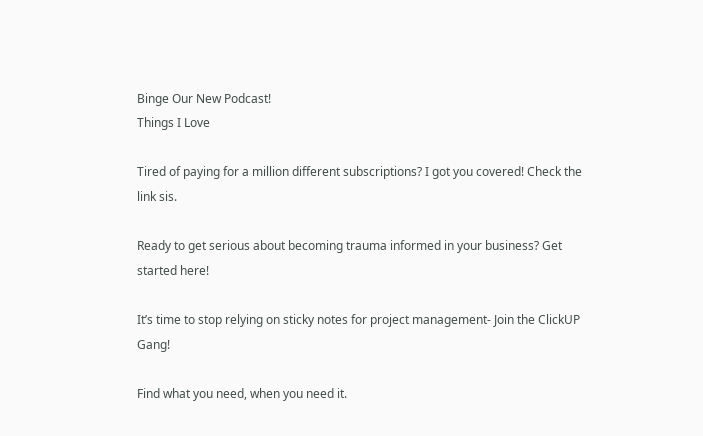Binge Our New Podcast!
Things I Love

Tired of paying for a million different subscriptions? I got you covered! Check the link sis.

Ready to get serious about becoming trauma informed in your business? Get started here!

It’s time to stop relying on sticky notes for project management- Join the ClickUP Gang!

Find what you need, when you need it.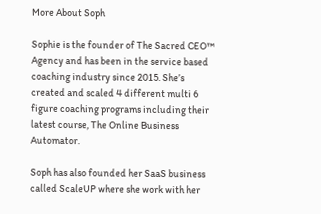More About Soph

Sophie is the founder of The Sacred CEO™ Agency and has been in the service based coaching industry since 2015. She’s created and scaled 4 different multi 6 figure coaching programs including their latest course, The Online Business Automator.

Soph has also founded her SaaS business called ScaleUP where she work with her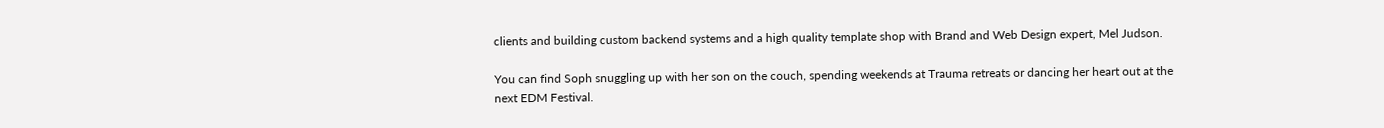clients and building custom backend systems and a high quality template shop with Brand and Web Design expert, Mel Judson.

You can find Soph snuggling up with her son on the couch, spending weekends at Trauma retreats or dancing her heart out at the next EDM Festival.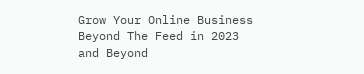Grow Your Online Business Beyond The Feed in 2023 and Beyond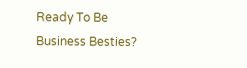Ready To Be Business Besties?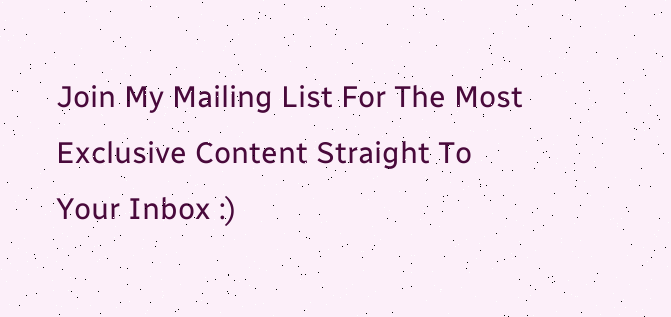Join My Mailing List For The Most Exclusive Content Straight To Your Inbox :)